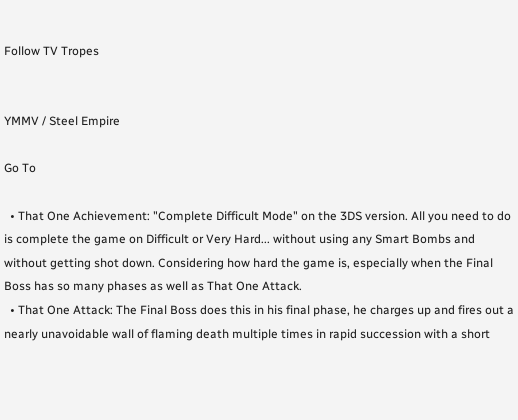Follow TV Tropes


YMMV / Steel Empire

Go To

  • That One Achievement: "Complete Difficult Mode" on the 3DS version. All you need to do is complete the game on Difficult or Very Hard... without using any Smart Bombs and without getting shot down. Considering how hard the game is, especially when the Final Boss has so many phases as well as That One Attack.
  • That One Attack: The Final Boss does this in his final phase, he charges up and fires out a nearly unavoidable wall of flaming death multiple times in rapid succession with a short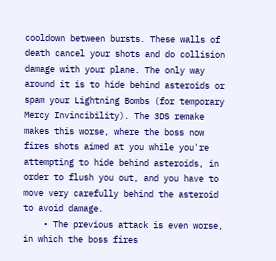cooldown between bursts. These walls of death cancel your shots and do collision damage with your plane. The only way around it is to hide behind asteroids or spam your Lightning Bombs (for temporary Mercy Invincibility). The 3DS remake makes this worse, where the boss now fires shots aimed at you while you're attempting to hide behind asteroids, in order to flush you out, and you have to move very carefully behind the asteroid to avoid damage.
    • The previous attack is even worse, in which the boss fires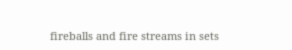fireballs and fire streams in sets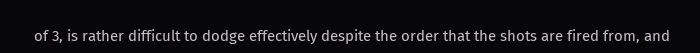of 3, is rather difficult to dodge effectively despite the order that the shots are fired from, and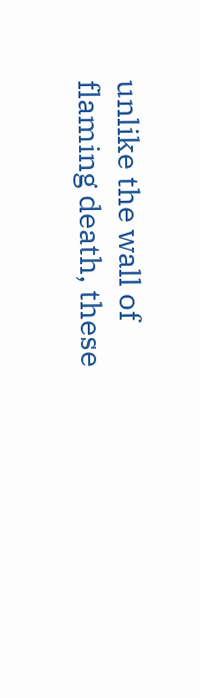unlike the wall of flaming death, these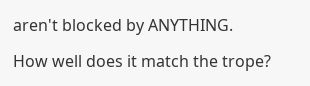aren't blocked by ANYTHING.

How well does it match the trope?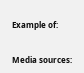Example of:


Media sources: